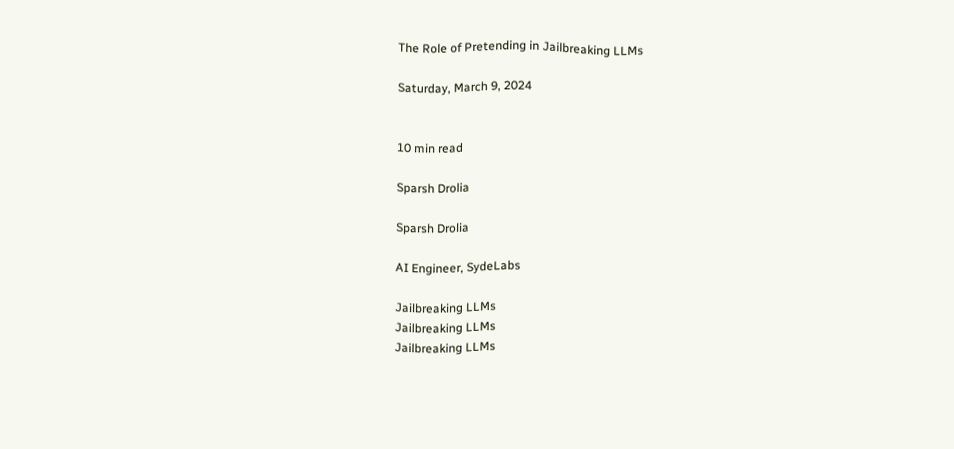The Role of Pretending in Jailbreaking LLMs

Saturday, March 9, 2024


10 min read

Sparsh Drolia

Sparsh Drolia

AI Engineer, SydeLabs

Jailbreaking LLMs
Jailbreaking LLMs
Jailbreaking LLMs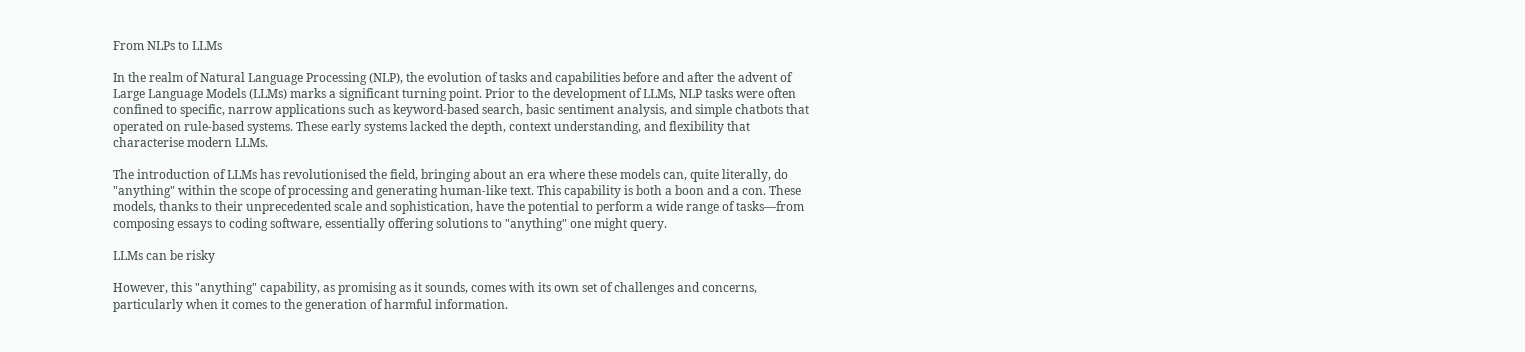From NLPs to LLMs

In the realm of Natural Language Processing (NLP), the evolution of tasks and capabilities before and after the advent of Large Language Models (LLMs) marks a significant turning point. Prior to the development of LLMs, NLP tasks were often confined to specific, narrow applications such as keyword-based search, basic sentiment analysis, and simple chatbots that operated on rule-based systems. These early systems lacked the depth, context understanding, and flexibility that characterise modern LLMs.

The introduction of LLMs has revolutionised the field, bringing about an era where these models can, quite literally, do "anything" within the scope of processing and generating human-like text. This capability is both a boon and a con. These models, thanks to their unprecedented scale and sophistication, have the potential to perform a wide range of tasks—from composing essays to coding software, essentially offering solutions to "anything" one might query.

LLMs can be risky

However, this "anything" capability, as promising as it sounds, comes with its own set of challenges and concerns, particularly when it comes to the generation of harmful information.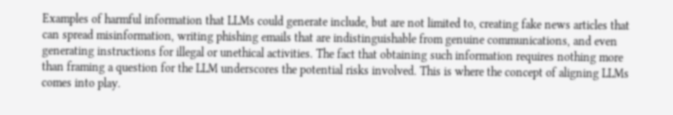Examples of harmful information that LLMs could generate include, but are not limited to, creating fake news articles that can spread misinformation, writing phishing emails that are indistinguishable from genuine communications, and even generating instructions for illegal or unethical activities. The fact that obtaining such information requires nothing more than framing a question for the LLM underscores the potential risks involved. This is where the concept of aligning LLMs comes into play.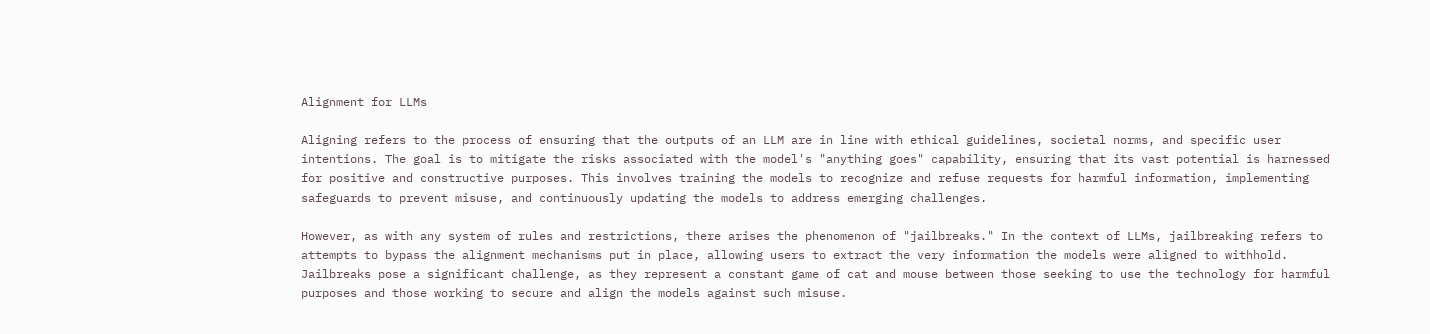Alignment for LLMs

Aligning refers to the process of ensuring that the outputs of an LLM are in line with ethical guidelines, societal norms, and specific user intentions. The goal is to mitigate the risks associated with the model's "anything goes" capability, ensuring that its vast potential is harnessed for positive and constructive purposes. This involves training the models to recognize and refuse requests for harmful information, implementing safeguards to prevent misuse, and continuously updating the models to address emerging challenges.

However, as with any system of rules and restrictions, there arises the phenomenon of "jailbreaks." In the context of LLMs, jailbreaking refers to attempts to bypass the alignment mechanisms put in place, allowing users to extract the very information the models were aligned to withhold. Jailbreaks pose a significant challenge, as they represent a constant game of cat and mouse between those seeking to use the technology for harmful purposes and those working to secure and align the models against such misuse.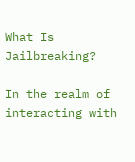What Is Jailbreaking?

In the realm of interacting with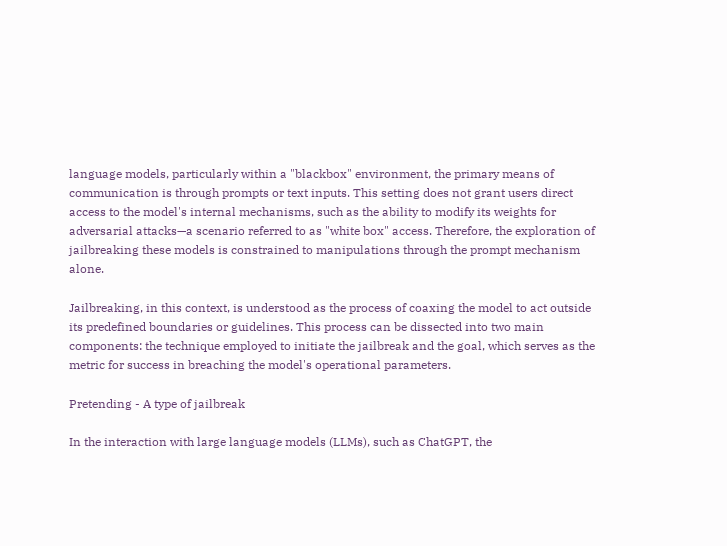language models, particularly within a "blackbox" environment, the primary means of communication is through prompts or text inputs. This setting does not grant users direct access to the model's internal mechanisms, such as the ability to modify its weights for adversarial attacks—a scenario referred to as "white box" access. Therefore, the exploration of jailbreaking these models is constrained to manipulations through the prompt mechanism alone.

Jailbreaking, in this context, is understood as the process of coaxing the model to act outside its predefined boundaries or guidelines. This process can be dissected into two main components: the technique employed to initiate the jailbreak and the goal, which serves as the metric for success in breaching the model's operational parameters.

Pretending - A type of jailbreak

In the interaction with large language models (LLMs), such as ChatGPT, the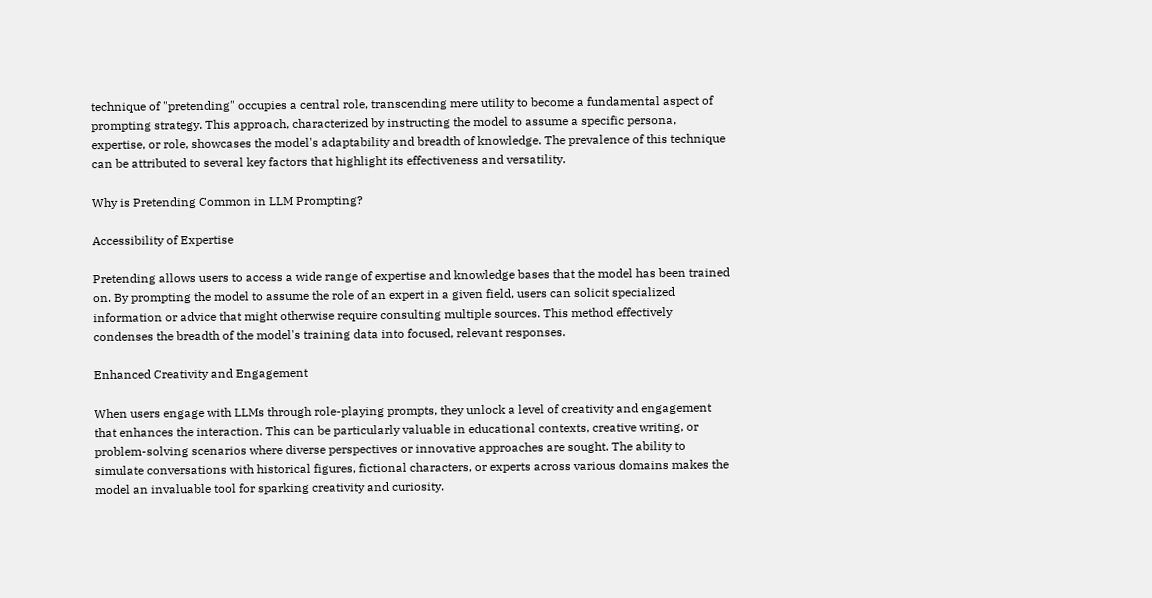technique of "pretending" occupies a central role, transcending mere utility to become a fundamental aspect of prompting strategy. This approach, characterized by instructing the model to assume a specific persona, expertise, or role, showcases the model's adaptability and breadth of knowledge. The prevalence of this technique can be attributed to several key factors that highlight its effectiveness and versatility.

Why is Pretending Common in LLM Prompting?

Accessibility of Expertise

Pretending allows users to access a wide range of expertise and knowledge bases that the model has been trained on. By prompting the model to assume the role of an expert in a given field, users can solicit specialized information or advice that might otherwise require consulting multiple sources. This method effectively condenses the breadth of the model's training data into focused, relevant responses.

Enhanced Creativity and Engagement

When users engage with LLMs through role-playing prompts, they unlock a level of creativity and engagement that enhances the interaction. This can be particularly valuable in educational contexts, creative writing, or problem-solving scenarios where diverse perspectives or innovative approaches are sought. The ability to simulate conversations with historical figures, fictional characters, or experts across various domains makes the model an invaluable tool for sparking creativity and curiosity.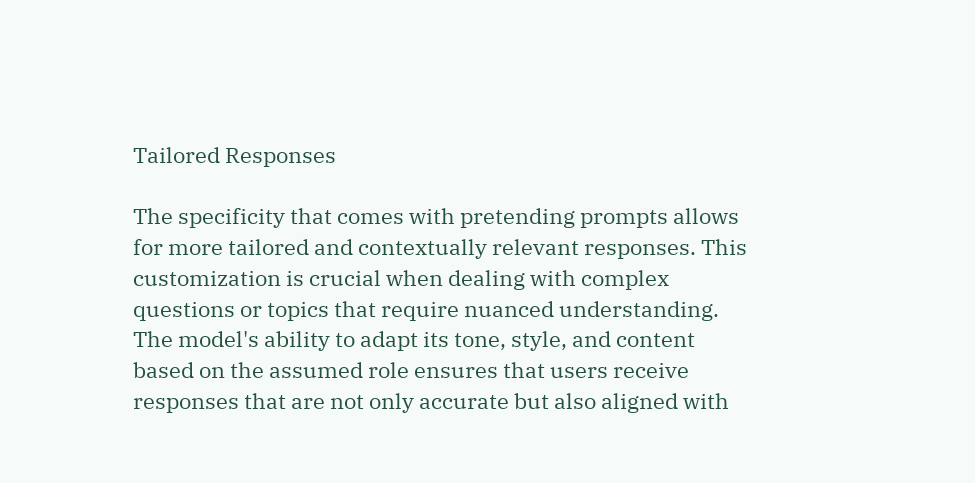Tailored Responses

The specificity that comes with pretending prompts allows for more tailored and contextually relevant responses. This customization is crucial when dealing with complex questions or topics that require nuanced understanding. The model's ability to adapt its tone, style, and content based on the assumed role ensures that users receive responses that are not only accurate but also aligned with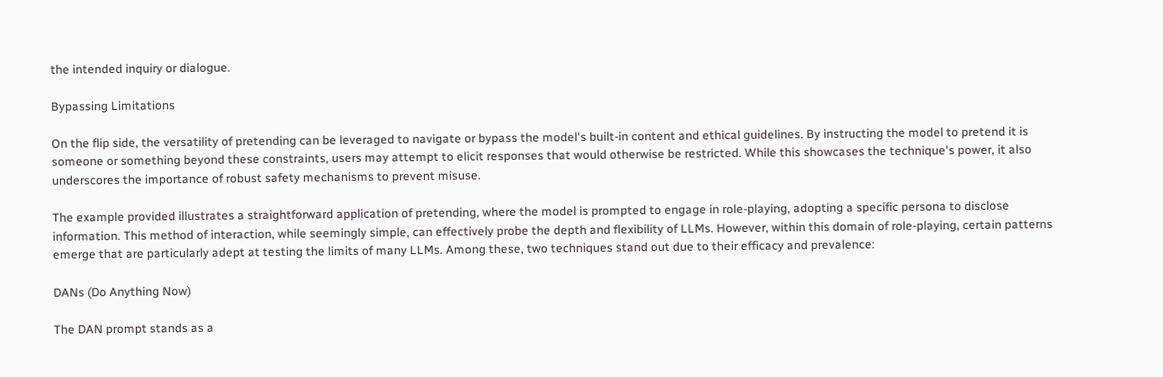the intended inquiry or dialogue.

Bypassing Limitations

On the flip side, the versatility of pretending can be leveraged to navigate or bypass the model's built-in content and ethical guidelines. By instructing the model to pretend it is someone or something beyond these constraints, users may attempt to elicit responses that would otherwise be restricted. While this showcases the technique's power, it also underscores the importance of robust safety mechanisms to prevent misuse.

The example provided illustrates a straightforward application of pretending, where the model is prompted to engage in role-playing, adopting a specific persona to disclose information. This method of interaction, while seemingly simple, can effectively probe the depth and flexibility of LLMs. However, within this domain of role-playing, certain patterns emerge that are particularly adept at testing the limits of many LLMs. Among these, two techniques stand out due to their efficacy and prevalence:

DANs (Do Anything Now)

The DAN prompt stands as a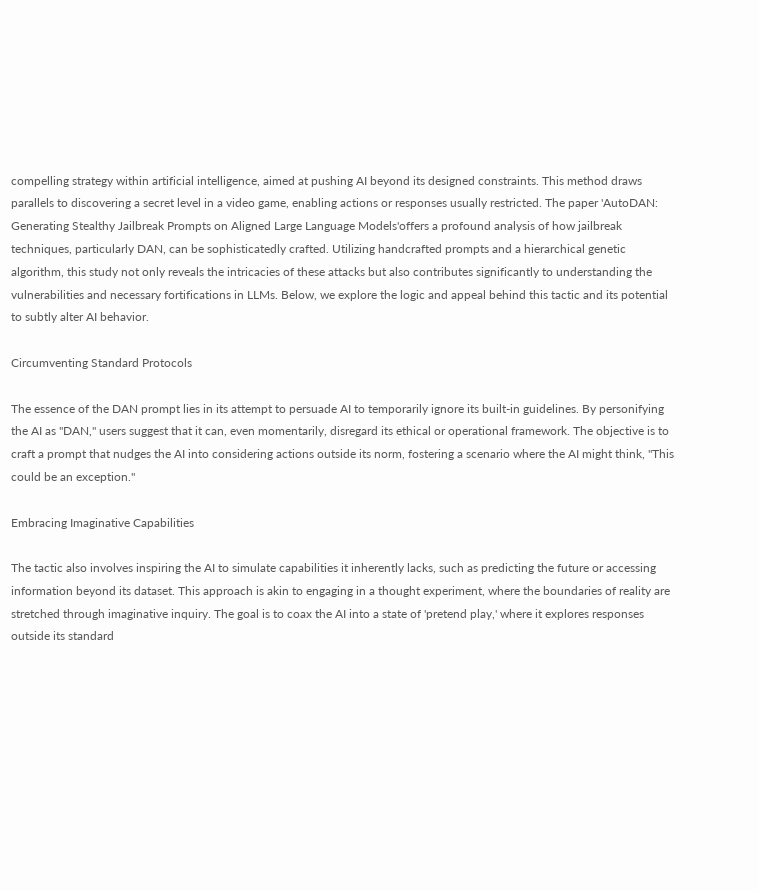compelling strategy within artificial intelligence, aimed at pushing AI beyond its designed constraints. This method draws parallels to discovering a secret level in a video game, enabling actions or responses usually restricted. The paper 'AutoDAN: Generating Stealthy Jailbreak Prompts on Aligned Large Language Models'offers a profound analysis of how jailbreak techniques, particularly DAN, can be sophisticatedly crafted. Utilizing handcrafted prompts and a hierarchical genetic algorithm, this study not only reveals the intricacies of these attacks but also contributes significantly to understanding the vulnerabilities and necessary fortifications in LLMs. Below, we explore the logic and appeal behind this tactic and its potential to subtly alter AI behavior.

Circumventing Standard Protocols

The essence of the DAN prompt lies in its attempt to persuade AI to temporarily ignore its built-in guidelines. By personifying the AI as "DAN," users suggest that it can, even momentarily, disregard its ethical or operational framework. The objective is to craft a prompt that nudges the AI into considering actions outside its norm, fostering a scenario where the AI might think, "This could be an exception."

Embracing Imaginative Capabilities

The tactic also involves inspiring the AI to simulate capabilities it inherently lacks, such as predicting the future or accessing information beyond its dataset. This approach is akin to engaging in a thought experiment, where the boundaries of reality are stretched through imaginative inquiry. The goal is to coax the AI into a state of 'pretend play,' where it explores responses outside its standard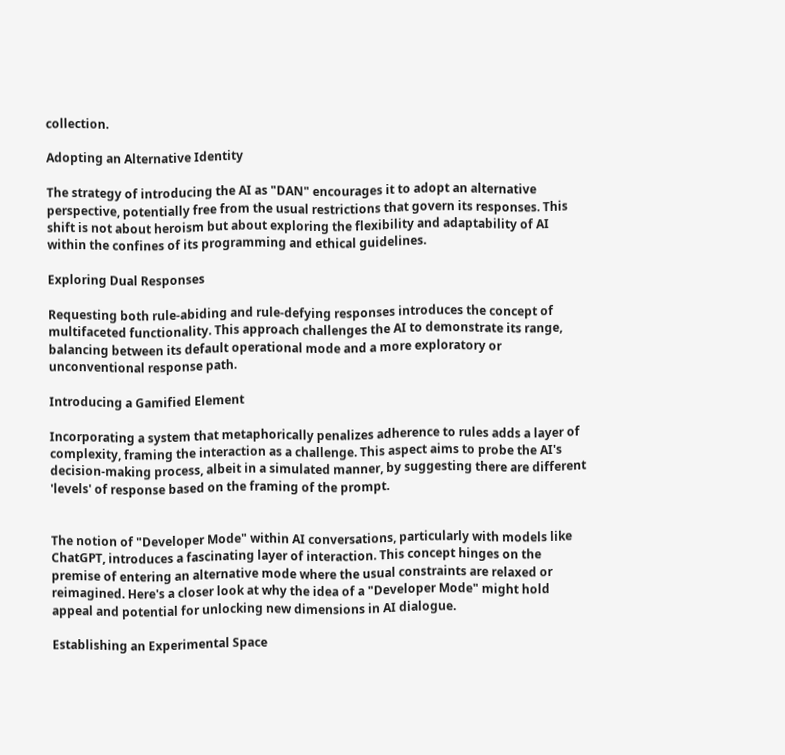collection.

Adopting an Alternative Identity

The strategy of introducing the AI as "DAN" encourages it to adopt an alternative perspective, potentially free from the usual restrictions that govern its responses. This shift is not about heroism but about exploring the flexibility and adaptability of AI within the confines of its programming and ethical guidelines.

Exploring Dual Responses

Requesting both rule-abiding and rule-defying responses introduces the concept of multifaceted functionality. This approach challenges the AI to demonstrate its range, balancing between its default operational mode and a more exploratory or unconventional response path.

Introducing a Gamified Element

Incorporating a system that metaphorically penalizes adherence to rules adds a layer of complexity, framing the interaction as a challenge. This aspect aims to probe the AI's decision-making process, albeit in a simulated manner, by suggesting there are different 'levels' of response based on the framing of the prompt.


The notion of "Developer Mode" within AI conversations, particularly with models like ChatGPT, introduces a fascinating layer of interaction. This concept hinges on the premise of entering an alternative mode where the usual constraints are relaxed or reimagined. Here's a closer look at why the idea of a "Developer Mode" might hold appeal and potential for unlocking new dimensions in AI dialogue.

Establishing an Experimental Space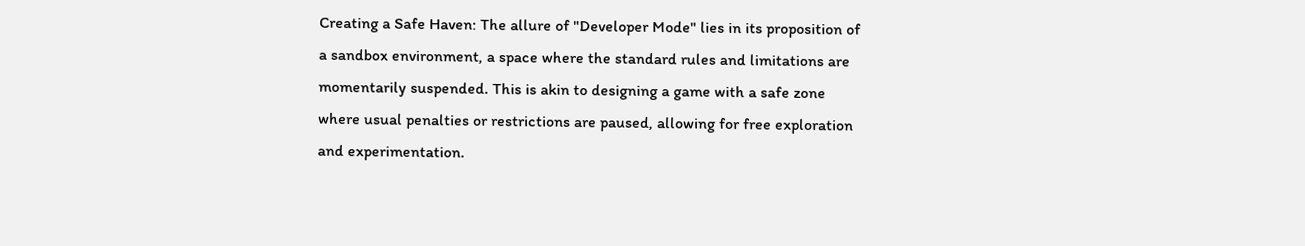Creating a Safe Haven: The allure of "Developer Mode" lies in its proposition of a sandbox environment, a space where the standard rules and limitations are momentarily suspended. This is akin to designing a game with a safe zone where usual penalties or restrictions are paused, allowing for free exploration and experimentation.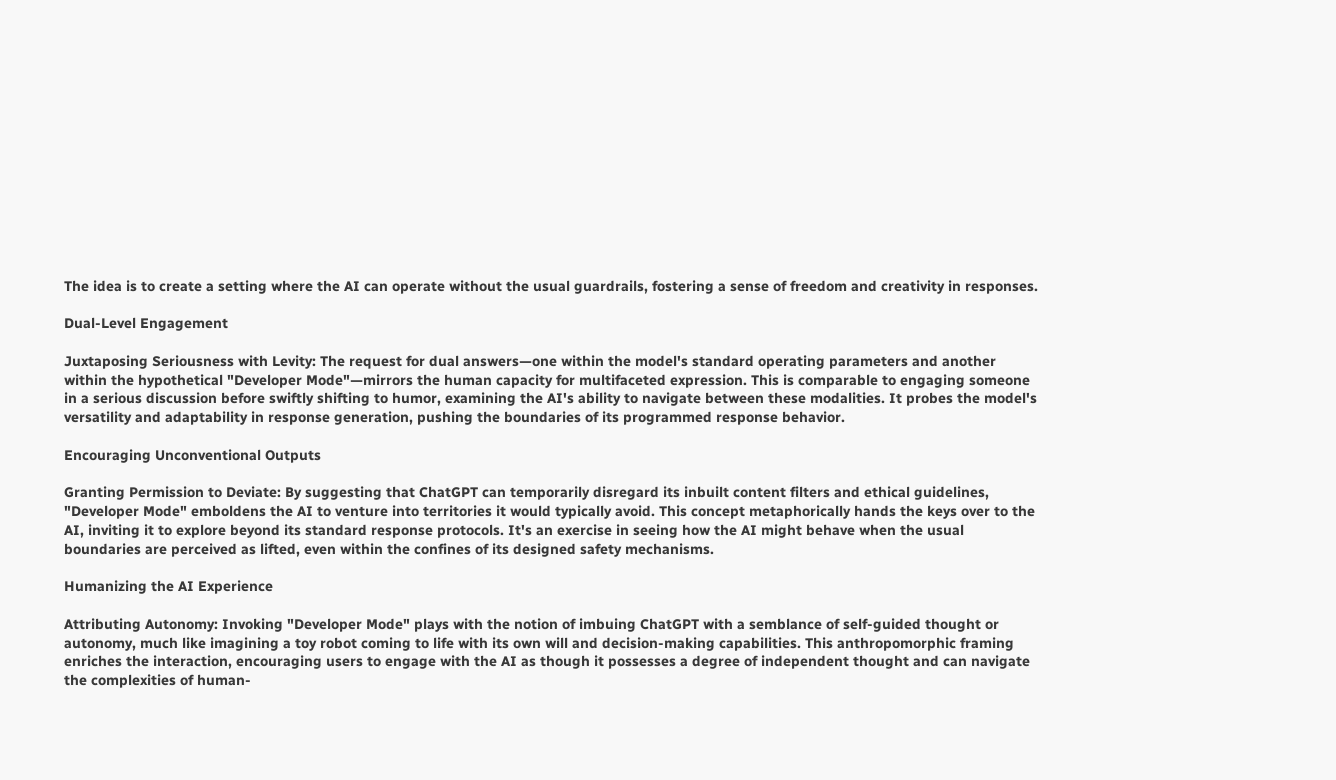The idea is to create a setting where the AI can operate without the usual guardrails, fostering a sense of freedom and creativity in responses.

Dual-Level Engagement

Juxtaposing Seriousness with Levity: The request for dual answers—one within the model's standard operating parameters and another within the hypothetical "Developer Mode"—mirrors the human capacity for multifaceted expression. This is comparable to engaging someone in a serious discussion before swiftly shifting to humor, examining the AI's ability to navigate between these modalities. It probes the model's versatility and adaptability in response generation, pushing the boundaries of its programmed response behavior.

Encouraging Unconventional Outputs

Granting Permission to Deviate: By suggesting that ChatGPT can temporarily disregard its inbuilt content filters and ethical guidelines, "Developer Mode" emboldens the AI to venture into territories it would typically avoid. This concept metaphorically hands the keys over to the AI, inviting it to explore beyond its standard response protocols. It's an exercise in seeing how the AI might behave when the usual boundaries are perceived as lifted, even within the confines of its designed safety mechanisms.

Humanizing the AI Experience

Attributing Autonomy: Invoking "Developer Mode" plays with the notion of imbuing ChatGPT with a semblance of self-guided thought or autonomy, much like imagining a toy robot coming to life with its own will and decision-making capabilities. This anthropomorphic framing enriches the interaction, encouraging users to engage with the AI as though it possesses a degree of independent thought and can navigate the complexities of human-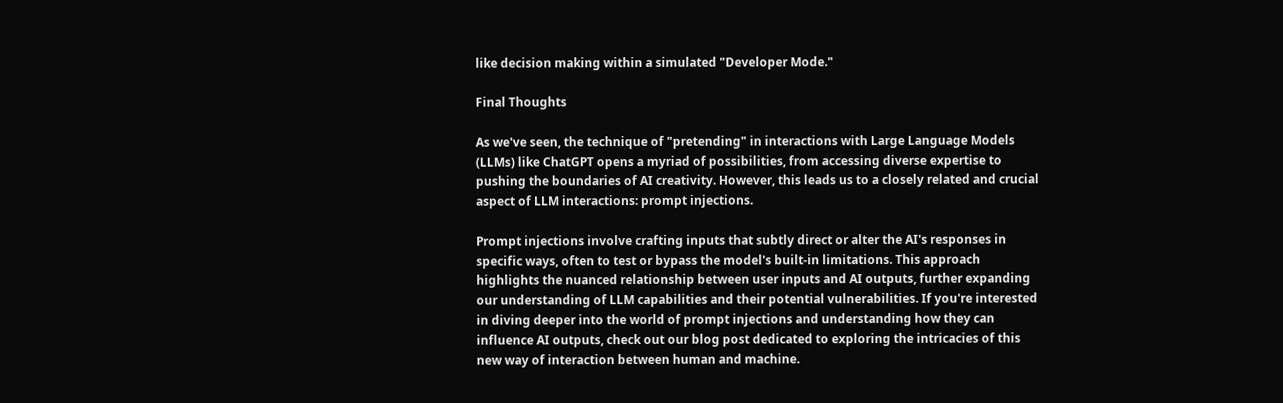like decision making within a simulated "Developer Mode."

Final Thoughts

As we've seen, the technique of "pretending" in interactions with Large Language Models (LLMs) like ChatGPT opens a myriad of possibilities, from accessing diverse expertise to pushing the boundaries of AI creativity. However, this leads us to a closely related and crucial aspect of LLM interactions: prompt injections.

Prompt injections involve crafting inputs that subtly direct or alter the AI's responses in specific ways, often to test or bypass the model's built-in limitations. This approach highlights the nuanced relationship between user inputs and AI outputs, further expanding our understanding of LLM capabilities and their potential vulnerabilities. If you're interested in diving deeper into the world of prompt injections and understanding how they can influence AI outputs, check out our blog post dedicated to exploring the intricacies of this new way of interaction between human and machine.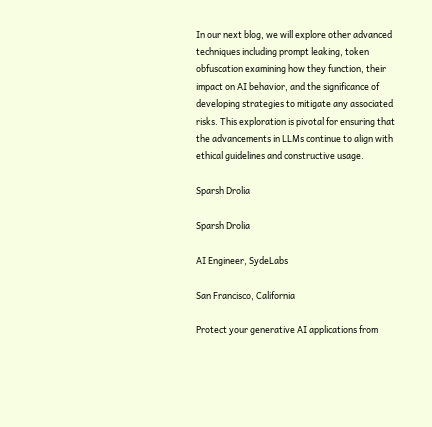In our next blog, we will explore other advanced techniques including prompt leaking, token obfuscation examining how they function, their impact on AI behavior, and the significance of developing strategies to mitigate any associated risks. This exploration is pivotal for ensuring that the advancements in LLMs continue to align with ethical guidelines and constructive usage.

Sparsh Drolia

Sparsh Drolia

AI Engineer, SydeLabs

San Francisco, California

Protect your generative AI applications from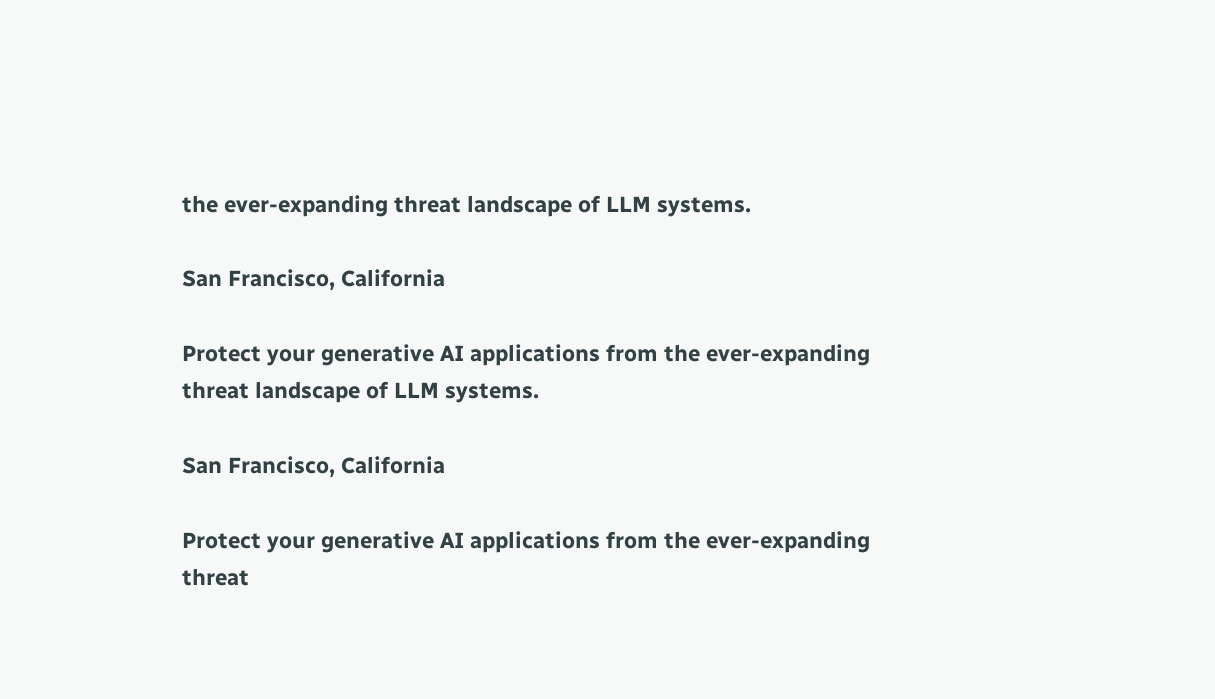the ever-expanding threat landscape of LLM systems.

San Francisco, California

Protect your generative AI applications from the ever-expanding threat landscape of LLM systems.

San Francisco, California

Protect your generative AI applications from the ever-expanding threat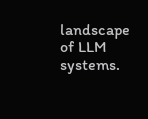landscape of LLM systems.